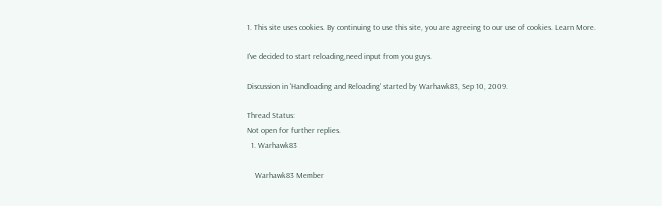1. This site uses cookies. By continuing to use this site, you are agreeing to our use of cookies. Learn More.

I've decided to start reloading,need input from you guys.

Discussion in 'Handloading and Reloading' started by Warhawk83, Sep 10, 2009.

Thread Status:
Not open for further replies.
  1. Warhawk83

    Warhawk83 Member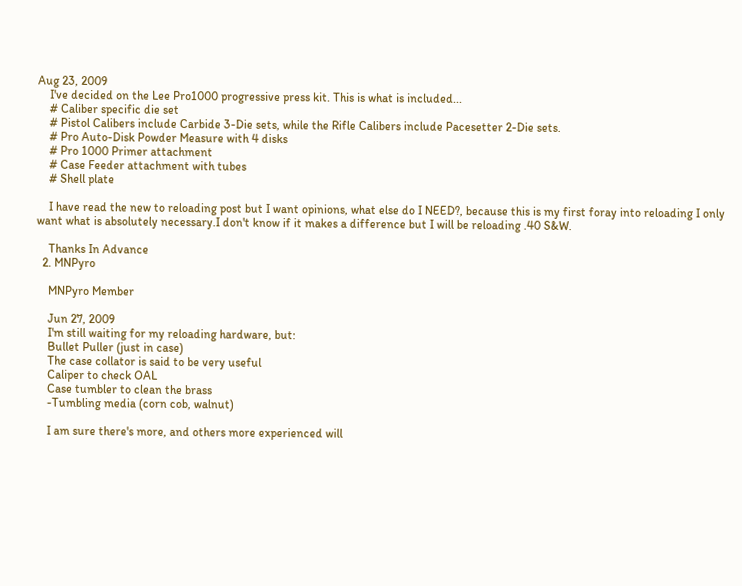Aug 23, 2009
    I've decided on the Lee Pro1000 progressive press kit. This is what is included...
    # Caliber specific die set
    # Pistol Calibers include Carbide 3-Die sets, while the Rifle Calibers include Pacesetter 2-Die sets.
    # Pro Auto-Disk Powder Measure with 4 disks
    # Pro 1000 Primer attachment
    # Case Feeder attachment with tubes
    # Shell plate

    I have read the new to reloading post but I want opinions, what else do I NEED?, because this is my first foray into reloading I only want what is absolutely necessary.I don't know if it makes a difference but I will be reloading .40 S&W.

    Thanks In Advance
  2. MNPyro

    MNPyro Member

    Jun 27, 2009
    I'm still waiting for my reloading hardware, but:
    Bullet Puller (just in case)
    The case collator is said to be very useful
    Caliper to check OAL
    Case tumbler to clean the brass
    -Tumbling media (corn cob, walnut)

    I am sure there's more, and others more experienced will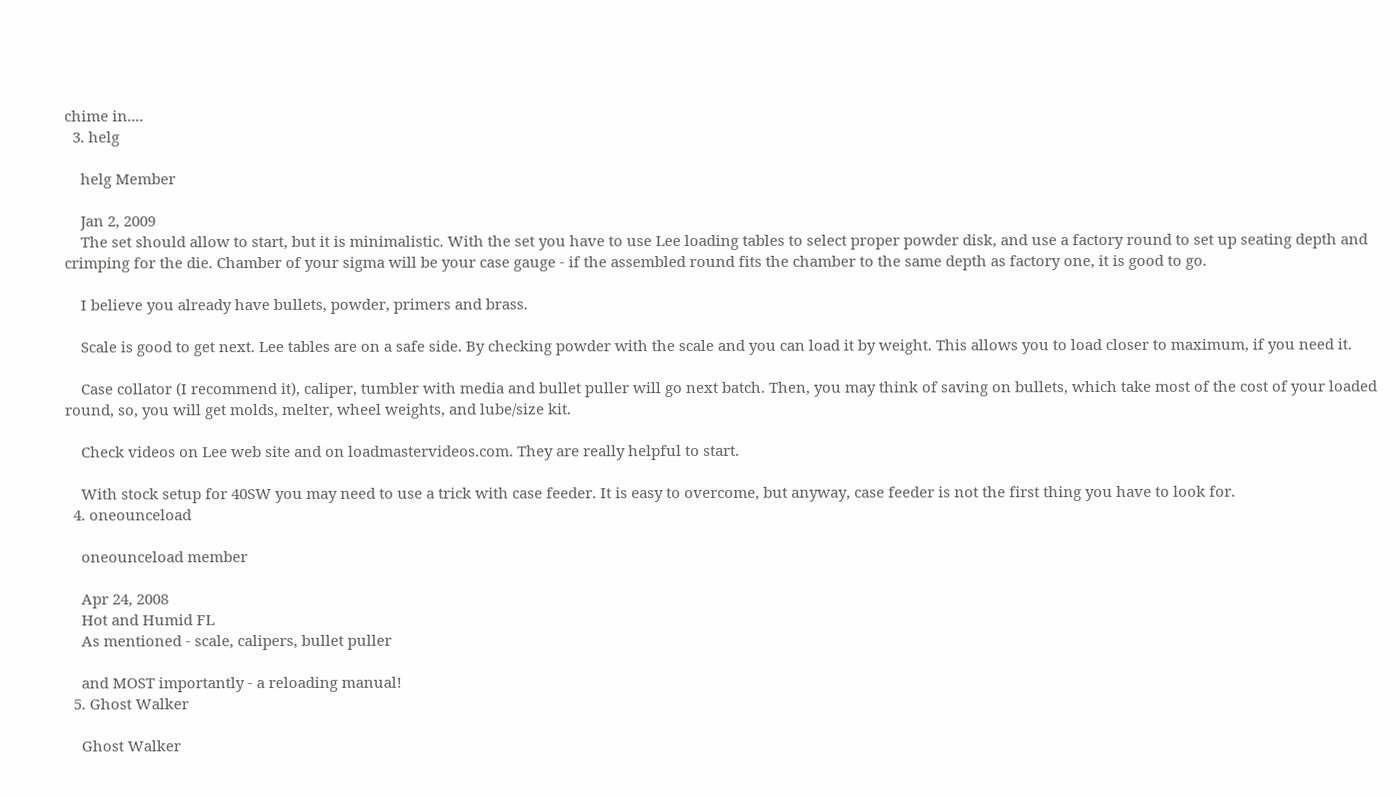chime in....
  3. helg

    helg Member

    Jan 2, 2009
    The set should allow to start, but it is minimalistic. With the set you have to use Lee loading tables to select proper powder disk, and use a factory round to set up seating depth and crimping for the die. Chamber of your sigma will be your case gauge - if the assembled round fits the chamber to the same depth as factory one, it is good to go.

    I believe you already have bullets, powder, primers and brass.

    Scale is good to get next. Lee tables are on a safe side. By checking powder with the scale and you can load it by weight. This allows you to load closer to maximum, if you need it.

    Case collator (I recommend it), caliper, tumbler with media and bullet puller will go next batch. Then, you may think of saving on bullets, which take most of the cost of your loaded round, so, you will get molds, melter, wheel weights, and lube/size kit.

    Check videos on Lee web site and on loadmastervideos.com. They are really helpful to start.

    With stock setup for 40SW you may need to use a trick with case feeder. It is easy to overcome, but anyway, case feeder is not the first thing you have to look for.
  4. oneounceload

    oneounceload member

    Apr 24, 2008
    Hot and Humid FL
    As mentioned - scale, calipers, bullet puller

    and MOST importantly - a reloading manual!
  5. Ghost Walker

    Ghost Walker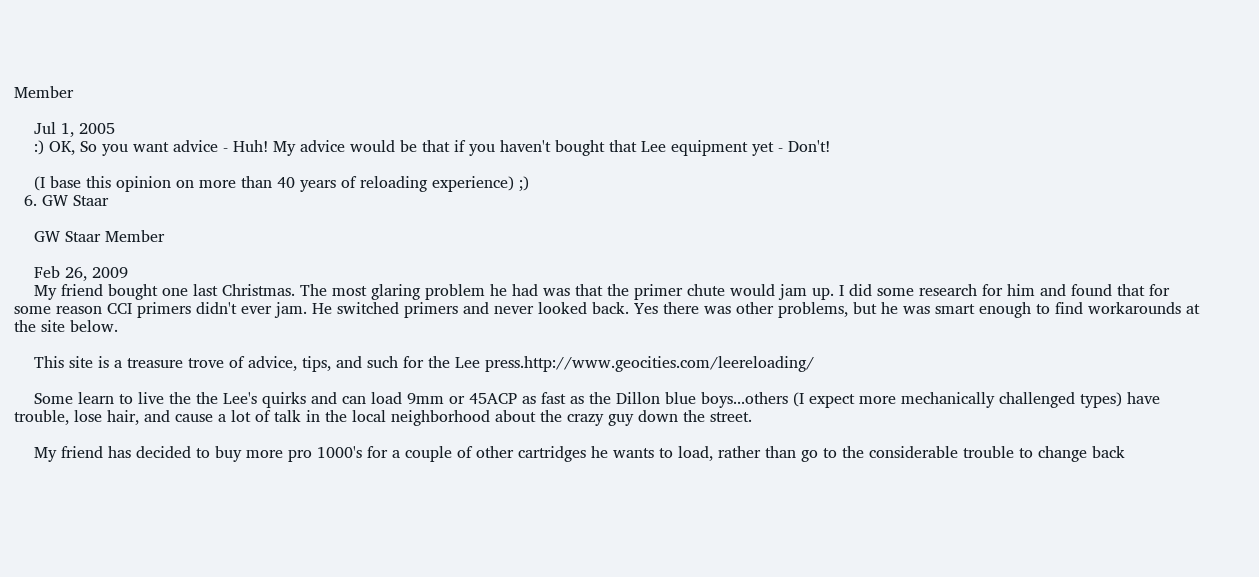Member

    Jul 1, 2005
    :) OK, So you want advice - Huh! My advice would be that if you haven't bought that Lee equipment yet - Don't!

    (I base this opinion on more than 40 years of reloading experience) ;)
  6. GW Staar

    GW Staar Member

    Feb 26, 2009
    My friend bought one last Christmas. The most glaring problem he had was that the primer chute would jam up. I did some research for him and found that for some reason CCI primers didn't ever jam. He switched primers and never looked back. Yes there was other problems, but he was smart enough to find workarounds at the site below.

    This site is a treasure trove of advice, tips, and such for the Lee press.http://www.geocities.com/leereloading/

    Some learn to live the the Lee's quirks and can load 9mm or 45ACP as fast as the Dillon blue boys...others (I expect more mechanically challenged types) have trouble, lose hair, and cause a lot of talk in the local neighborhood about the crazy guy down the street.

    My friend has decided to buy more pro 1000's for a couple of other cartridges he wants to load, rather than go to the considerable trouble to change back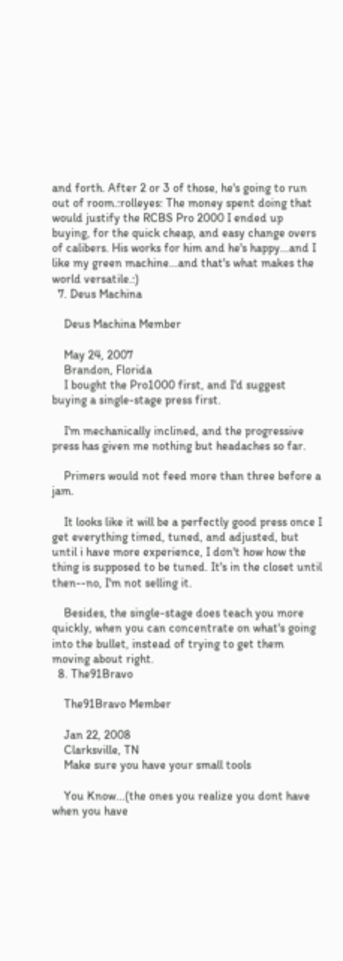and forth. After 2 or 3 of those, he's going to run out of room.:rolleyes: The money spent doing that would justify the RCBS Pro 2000 I ended up buying, for the quick cheap, and easy change overs of calibers. His works for him and he's happy...and I like my green machine...and that's what makes the world versatile.:)
  7. Deus Machina

    Deus Machina Member

    May 24, 2007
    Brandon, Florida
    I bought the Pro1000 first, and I'd suggest buying a single-stage press first.

    I'm mechanically inclined, and the progressive press has given me nothing but headaches so far.

    Primers would not feed more than three before a jam.

    It looks like it will be a perfectly good press once I get everything timed, tuned, and adjusted, but until i have more experience, I don't how how the thing is supposed to be tuned. It's in the closet until then--no, I'm not selling it.

    Besides, the single-stage does teach you more quickly, when you can concentrate on what's going into the bullet, instead of trying to get them moving about right.
  8. The91Bravo

    The91Bravo Member

    Jan 22, 2008
    Clarksville, TN
    Make sure you have your small tools

    You Know...(the ones you realize you dont have when you have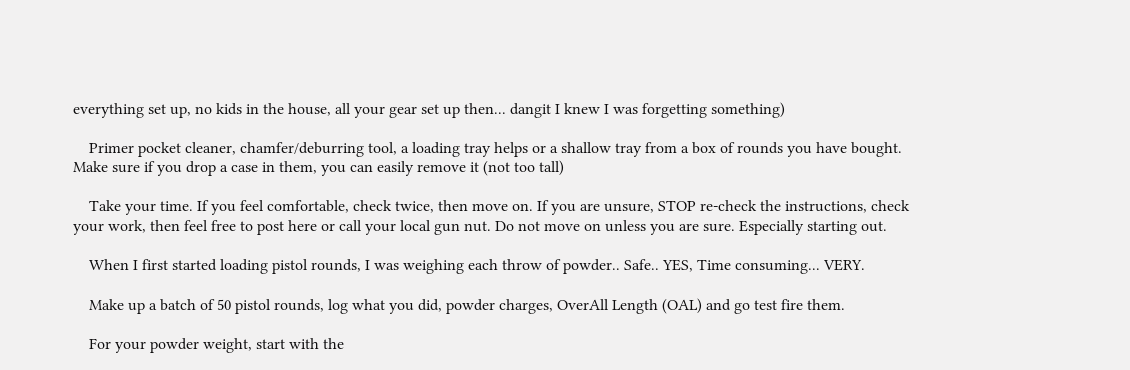everything set up, no kids in the house, all your gear set up then... dangit I knew I was forgetting something)

    Primer pocket cleaner, chamfer/deburring tool, a loading tray helps or a shallow tray from a box of rounds you have bought. Make sure if you drop a case in them, you can easily remove it (not too tall)

    Take your time. If you feel comfortable, check twice, then move on. If you are unsure, STOP re-check the instructions, check your work, then feel free to post here or call your local gun nut. Do not move on unless you are sure. Especially starting out.

    When I first started loading pistol rounds, I was weighing each throw of powder.. Safe.. YES, Time consuming... VERY.

    Make up a batch of 50 pistol rounds, log what you did, powder charges, OverAll Length (OAL) and go test fire them.

    For your powder weight, start with the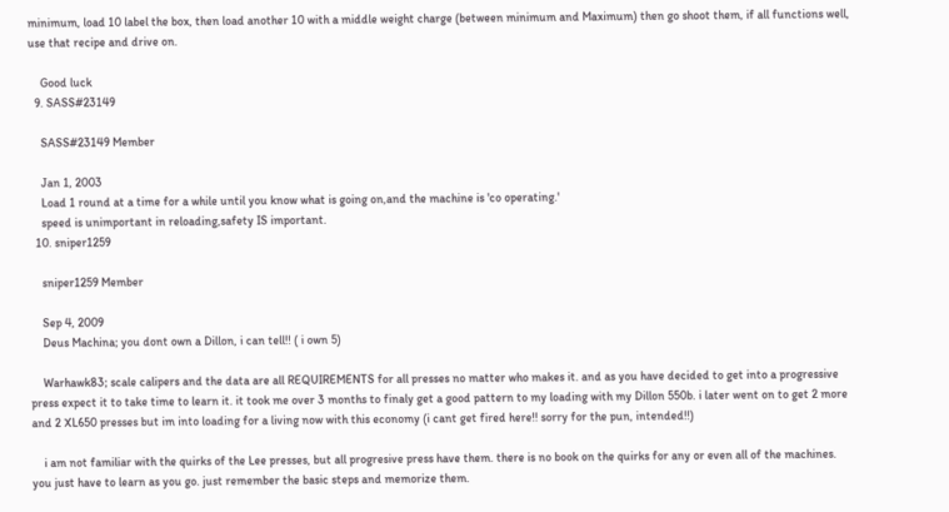minimum, load 10 label the box, then load another 10 with a middle weight charge (between minimum and Maximum) then go shoot them, if all functions well, use that recipe and drive on.

    Good luck
  9. SASS#23149

    SASS#23149 Member

    Jan 1, 2003
    Load 1 round at a time for a while until you know what is going on,and the machine is 'co operating.'
    speed is unimportant in reloading,safety IS important.
  10. sniper1259

    sniper1259 Member

    Sep 4, 2009
    Deus Machina; you dont own a Dillon, i can tell!! ( i own 5)

    Warhawk83; scale calipers and the data are all REQUIREMENTS for all presses no matter who makes it. and as you have decided to get into a progressive press expect it to take time to learn it. it took me over 3 months to finaly get a good pattern to my loading with my Dillon 550b. i later went on to get 2 more and 2 XL650 presses but im into loading for a living now with this economy (i cant get fired here!! sorry for the pun, intended!!)

    i am not familiar with the quirks of the Lee presses, but all progresive press have them. there is no book on the quirks for any or even all of the machines. you just have to learn as you go. just remember the basic steps and memorize them.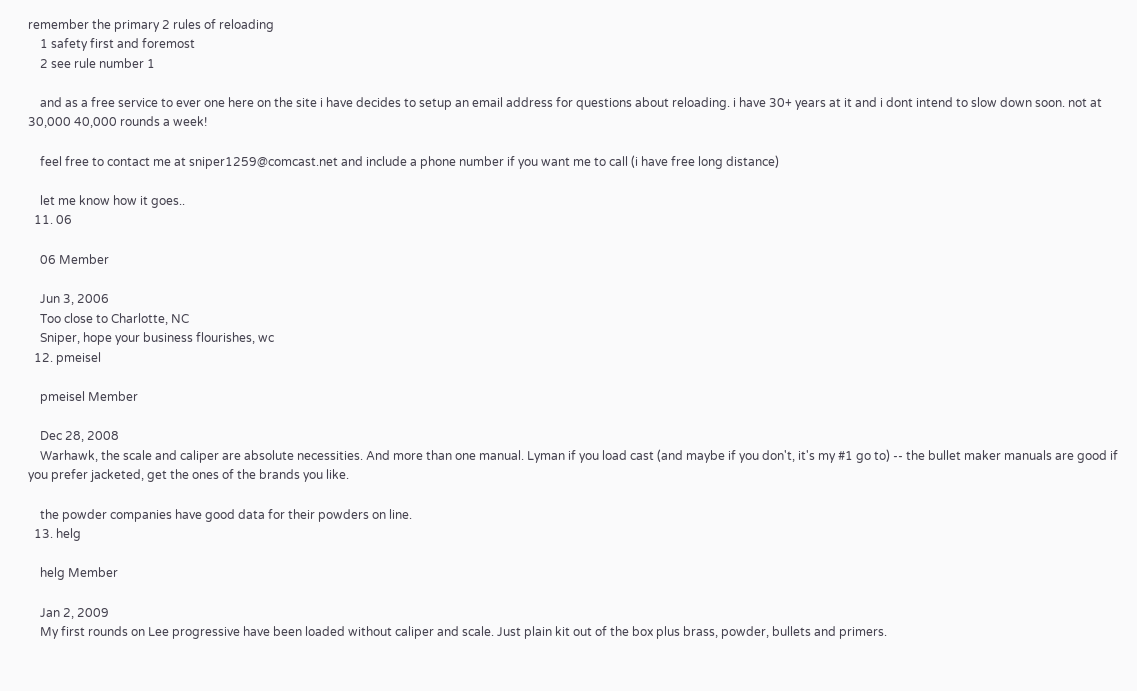remember the primary 2 rules of reloading
    1 safety first and foremost
    2 see rule number 1

    and as a free service to ever one here on the site i have decides to setup an email address for questions about reloading. i have 30+ years at it and i dont intend to slow down soon. not at 30,000 40,000 rounds a week!

    feel free to contact me at sniper1259@comcast.net and include a phone number if you want me to call (i have free long distance)

    let me know how it goes..
  11. 06

    06 Member

    Jun 3, 2006
    Too close to Charlotte, NC
    Sniper, hope your business flourishes, wc
  12. pmeisel

    pmeisel Member

    Dec 28, 2008
    Warhawk, the scale and caliper are absolute necessities. And more than one manual. Lyman if you load cast (and maybe if you don't, it's my #1 go to) -- the bullet maker manuals are good if you prefer jacketed, get the ones of the brands you like.

    the powder companies have good data for their powders on line.
  13. helg

    helg Member

    Jan 2, 2009
    My first rounds on Lee progressive have been loaded without caliper and scale. Just plain kit out of the box plus brass, powder, bullets and primers.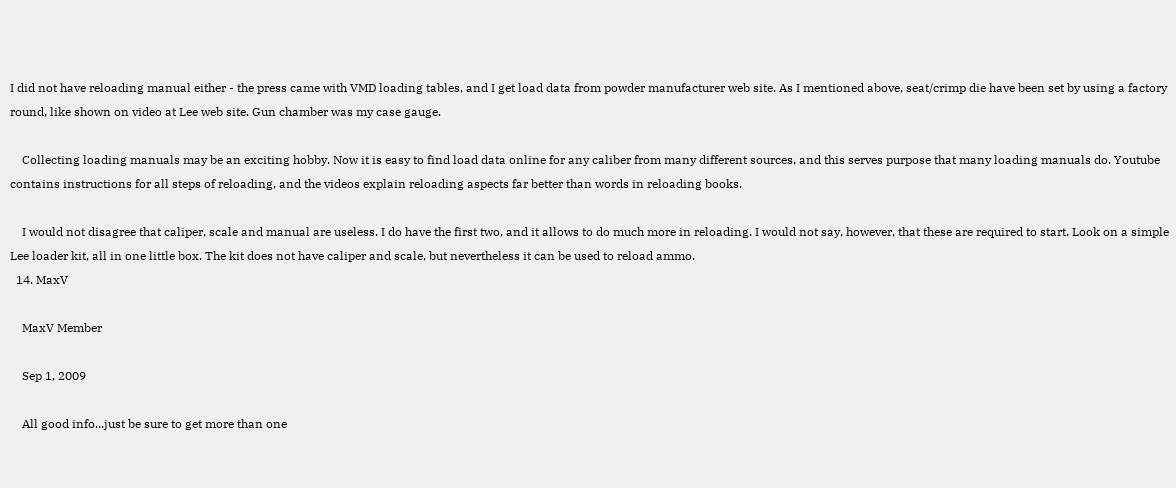I did not have reloading manual either - the press came with VMD loading tables, and I get load data from powder manufacturer web site. As I mentioned above, seat/crimp die have been set by using a factory round, like shown on video at Lee web site. Gun chamber was my case gauge.

    Collecting loading manuals may be an exciting hobby. Now it is easy to find load data online for any caliber from many different sources, and this serves purpose that many loading manuals do. Youtube contains instructions for all steps of reloading, and the videos explain reloading aspects far better than words in reloading books.

    I would not disagree that caliper, scale and manual are useless. I do have the first two, and it allows to do much more in reloading. I would not say, however, that these are required to start. Look on a simple Lee loader kit, all in one little box. The kit does not have caliper and scale, but nevertheless it can be used to reload ammo.
  14. MaxV

    MaxV Member

    Sep 1, 2009

    All good info...just be sure to get more than one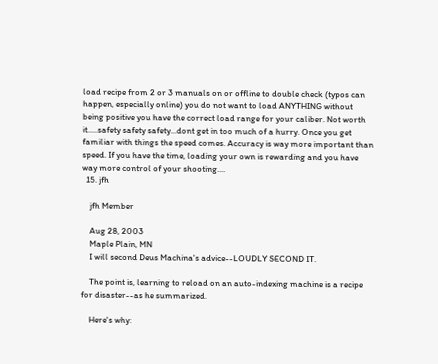load recipe from 2 or 3 manuals on or offline to double check (typos can happen, especially online) you do not want to load ANYTHING without being positive you have the correct load range for your caliber. Not worth it.....safety safety safety...dont get in too much of a hurry. Once you get familiar with things the speed comes. Accuracy is way more important than speed. If you have the time, loading your own is rewarding and you have way more control of your shooting....
  15. jfh

    jfh Member

    Aug 28, 2003
    Maple Plain, MN
    I will second Deus Machina's advice--LOUDLY SECOND IT.

    The point is, learning to reload on an auto-indexing machine is a recipe for disaster--as he summarized.

    Here's why: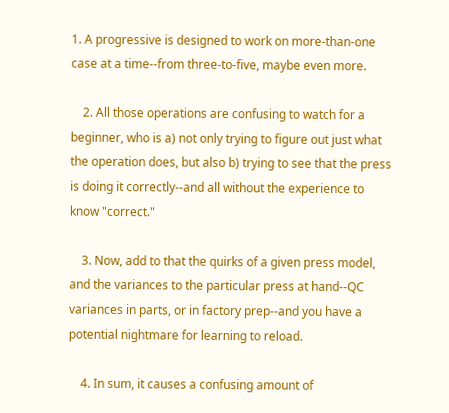1. A progressive is designed to work on more-than-one case at a time--from three-to-five, maybe even more.

    2. All those operations are confusing to watch for a beginner, who is a) not only trying to figure out just what the operation does, but also b) trying to see that the press is doing it correctly--and all without the experience to know "correct."

    3. Now, add to that the quirks of a given press model, and the variances to the particular press at hand--QC variances in parts, or in factory prep--and you have a potential nightmare for learning to reload.

    4. In sum, it causes a confusing amount of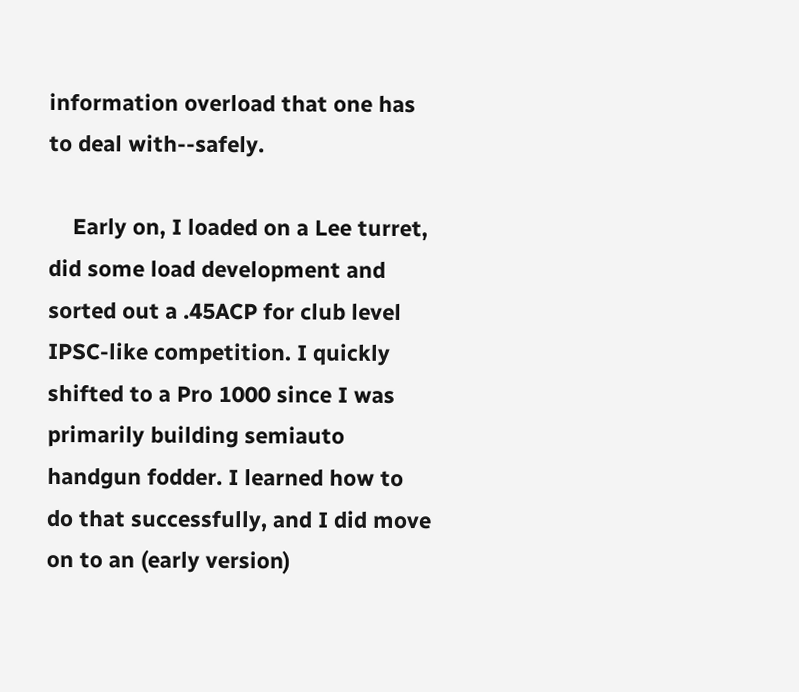information overload that one has to deal with--safely.

    Early on, I loaded on a Lee turret, did some load development and sorted out a .45ACP for club level IPSC-like competition. I quickly shifted to a Pro 1000 since I was primarily building semiauto handgun fodder. I learned how to do that successfully, and I did move on to an (early version)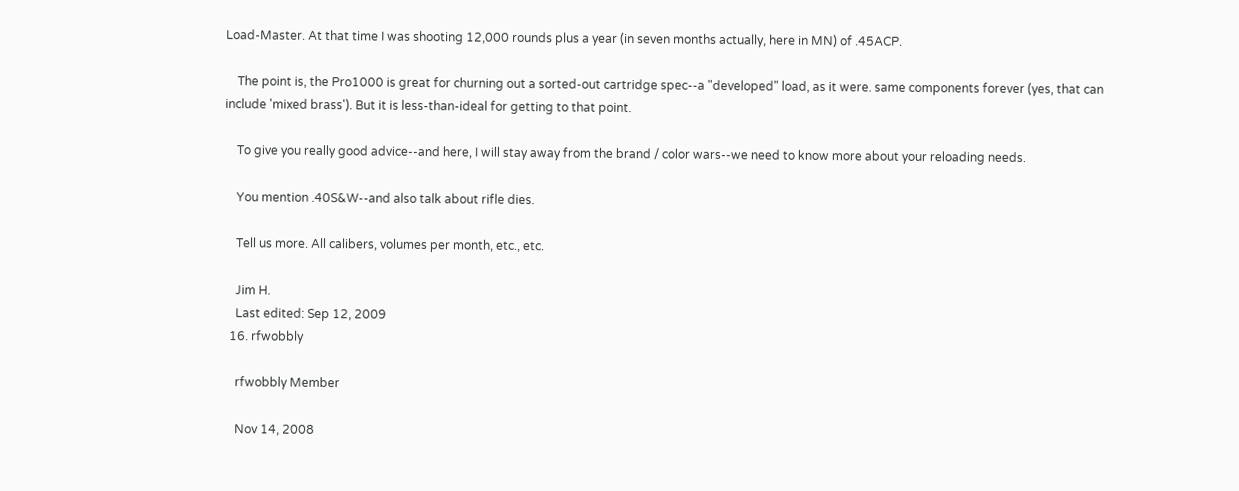Load-Master. At that time I was shooting 12,000 rounds plus a year (in seven months actually, here in MN) of .45ACP.

    The point is, the Pro1000 is great for churning out a sorted-out cartridge spec--a "developed" load, as it were. same components forever (yes, that can include 'mixed brass'). But it is less-than-ideal for getting to that point.

    To give you really good advice--and here, I will stay away from the brand / color wars--we need to know more about your reloading needs.

    You mention .40S&W--and also talk about rifle dies.

    Tell us more. All calibers, volumes per month, etc., etc.

    Jim H.
    Last edited: Sep 12, 2009
  16. rfwobbly

    rfwobbly Member

    Nov 14, 2008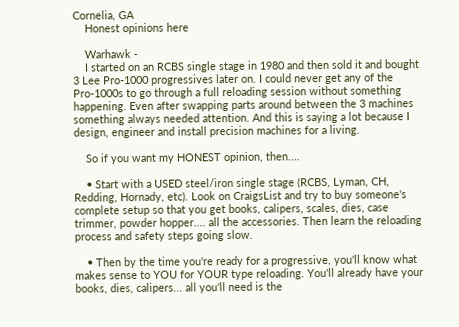Cornelia, GA
    Honest opinions here

    Warhawk -
    I started on an RCBS single stage in 1980 and then sold it and bought 3 Lee Pro-1000 progressives later on. I could never get any of the Pro-1000s to go through a full reloading session without something happening. Even after swapping parts around between the 3 machines something always needed attention. And this is saying a lot because I design, engineer and install precision machines for a living.

    So if you want my HONEST opinion, then....

    • Start with a USED steel/iron single stage (RCBS, Lyman, CH, Redding, Hornady, etc). Look on CraigsList and try to buy someone's complete setup so that you get books, calipers, scales, dies, case trimmer, powder hopper.... all the accessories. Then learn the reloading process and safety steps going slow.

    • Then by the time you're ready for a progressive, you'll know what makes sense to YOU for YOUR type reloading. You'll already have your books, dies, calipers... all you'll need is the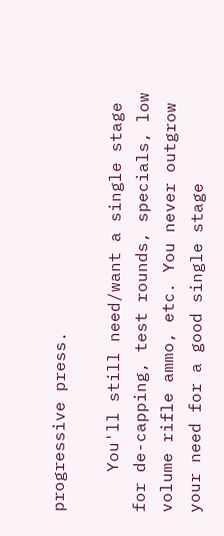progressive press.

    You'll still need/want a single stage for de-capping, test rounds, specials, low volume rifle ammo, etc. You never outgrow your need for a good single stage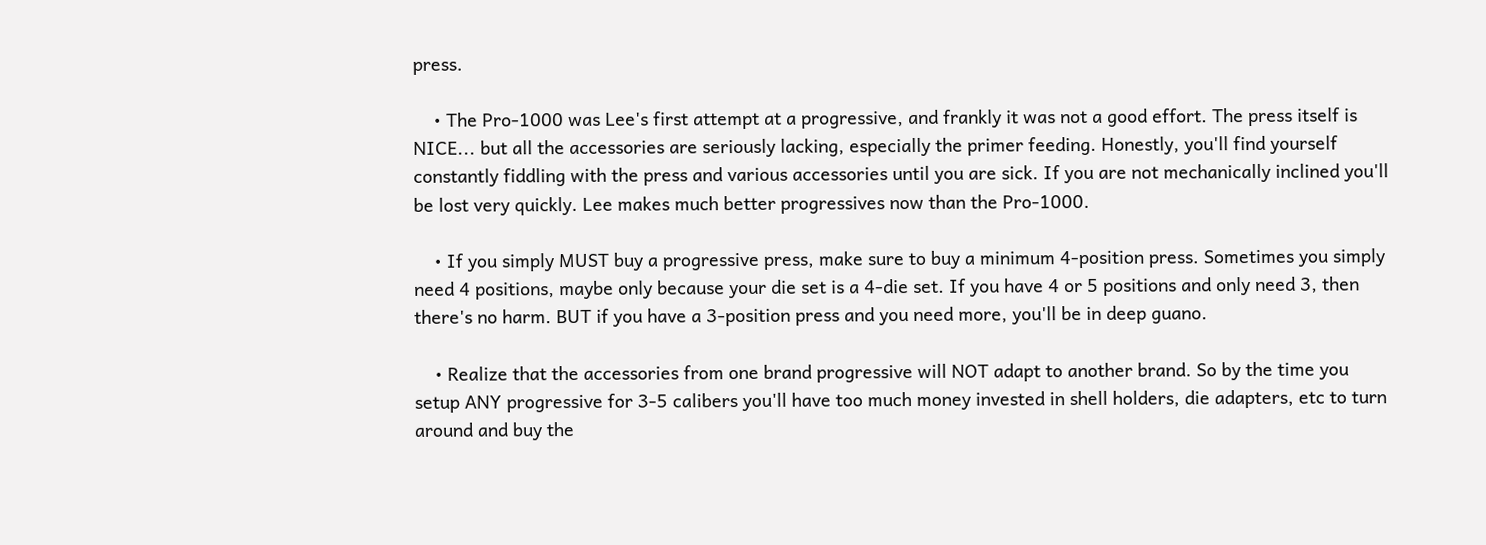press.

    • The Pro-1000 was Lee's first attempt at a progressive, and frankly it was not a good effort. The press itself is NICE... but all the accessories are seriously lacking, especially the primer feeding. Honestly, you'll find yourself constantly fiddling with the press and various accessories until you are sick. If you are not mechanically inclined you'll be lost very quickly. Lee makes much better progressives now than the Pro-1000.

    • If you simply MUST buy a progressive press, make sure to buy a minimum 4-position press. Sometimes you simply need 4 positions, maybe only because your die set is a 4-die set. If you have 4 or 5 positions and only need 3, then there's no harm. BUT if you have a 3-position press and you need more, you'll be in deep guano.

    • Realize that the accessories from one brand progressive will NOT adapt to another brand. So by the time you setup ANY progressive for 3-5 calibers you'll have too much money invested in shell holders, die adapters, etc to turn around and buy the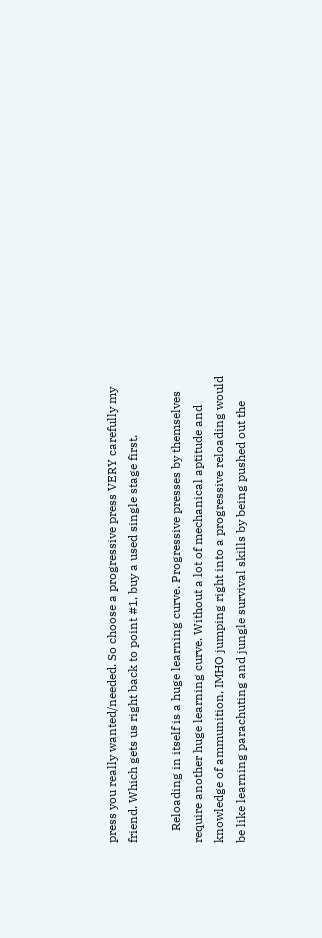press you really wanted/needed. So choose a progressive press VERY carefully my friend. Which gets us right back to point #1, buy a used single stage first.

    Reloading in itself is a huge learning curve. Progressive presses by themselves require another huge learning curve. Without a lot of mechanical aptitude and knowledge of ammunition, IMHO jumping right into a progressive reloading would be like learning parachuting and jungle survival skills by being pushed out the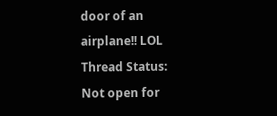door of an airplane!! LOL
Thread Status:
Not open for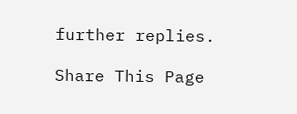further replies.

Share This Page